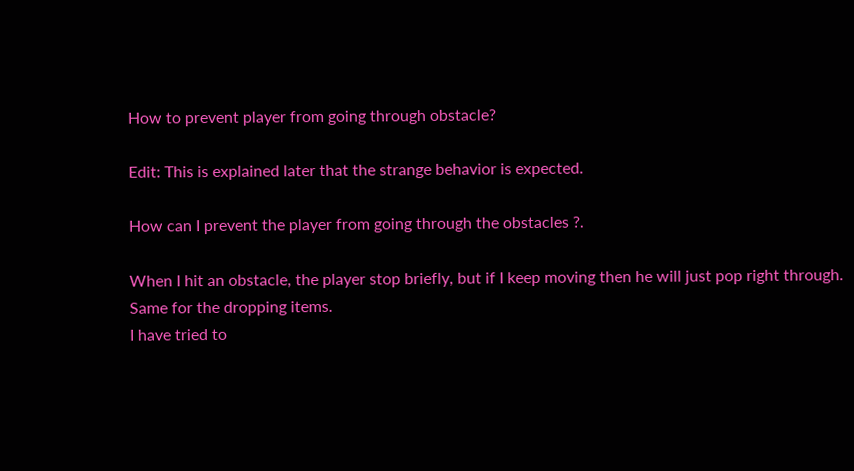How to prevent player from going through obstacle?

Edit: This is explained later that the strange behavior is expected.

How can I prevent the player from going through the obstacles ?.

When I hit an obstacle, the player stop briefly, but if I keep moving then he will just pop right through.
Same for the dropping items.
I have tried to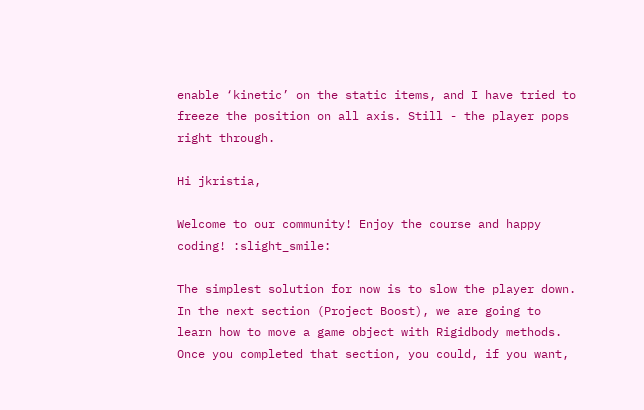enable ‘kinetic’ on the static items, and I have tried to freeze the position on all axis. Still - the player pops right through.

Hi jkristia,

Welcome to our community! Enjoy the course and happy coding! :slight_smile:

The simplest solution for now is to slow the player down. In the next section (Project Boost), we are going to learn how to move a game object with Rigidbody methods. Once you completed that section, you could, if you want,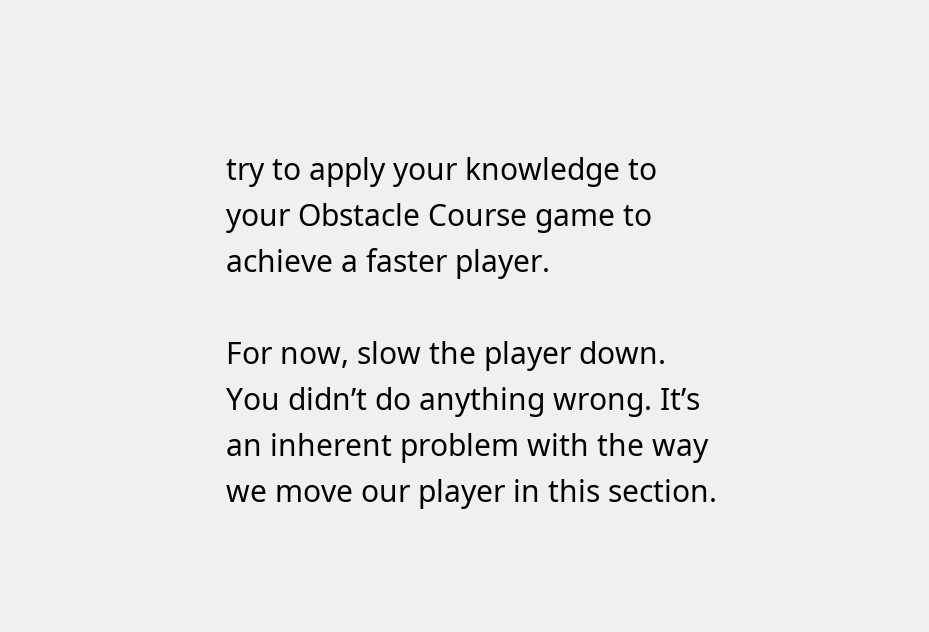try to apply your knowledge to your Obstacle Course game to achieve a faster player.

For now, slow the player down. You didn’t do anything wrong. It’s an inherent problem with the way we move our player in this section.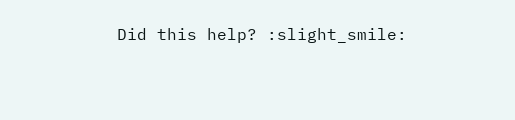Did this help? :slight_smile: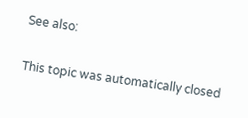See also:

This topic was automatically closed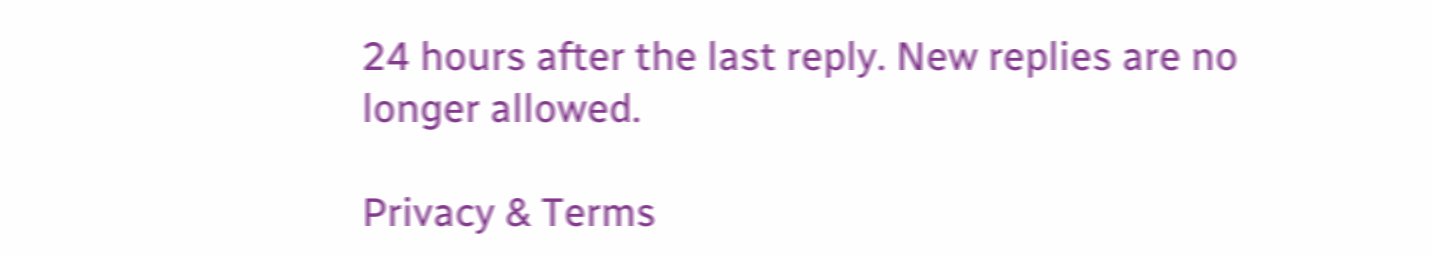24 hours after the last reply. New replies are no longer allowed.

Privacy & Terms